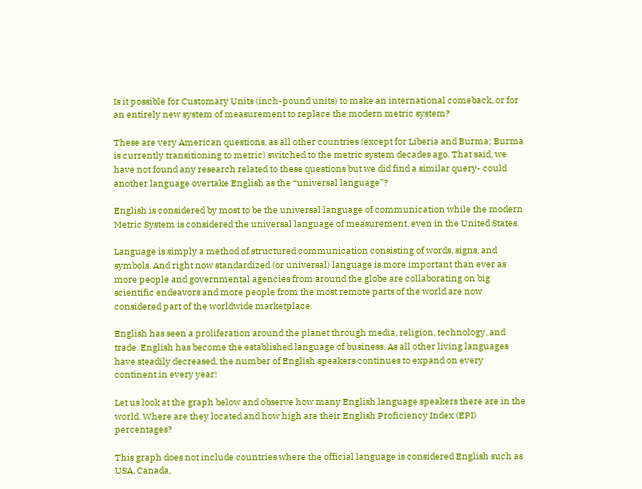Is it possible for Customary Units (inch-pound units) to make an international comeback, or for an entirely new system of measurement to replace the modern metric system?

These are very American questions, as all other countries (except for Liberia and Burma; Burma is currently transitioning to metric) switched to the metric system decades ago. That said, we have not found any research related to these questions but we did find a similar query- could another language overtake English as the “universal language”?

English is considered by most to be the universal language of communication while the modern Metric System is considered the universal language of measurement, even in the United States.

Language is simply a method of structured communication consisting of words, signs, and symbols. And right now standardized (or universal) language is more important than ever as more people and governmental agencies from around the globe are collaborating on big scientific endeavors and more people from the most remote parts of the world are now considered part of the worldwide marketplace.

English has seen a proliferation around the planet through media, religion, technology, and trade. English has become the established language of business. As all other living languages have steadily decreased, the number of English speakers continues to expand on every continent in every year!

Let us look at the graph below and observe how many English language speakers there are in the world. Where are they located and how high are their English Proficiency Index (EPI) percentages?

This graph does not include countries where the official language is considered English such as USA, Canada,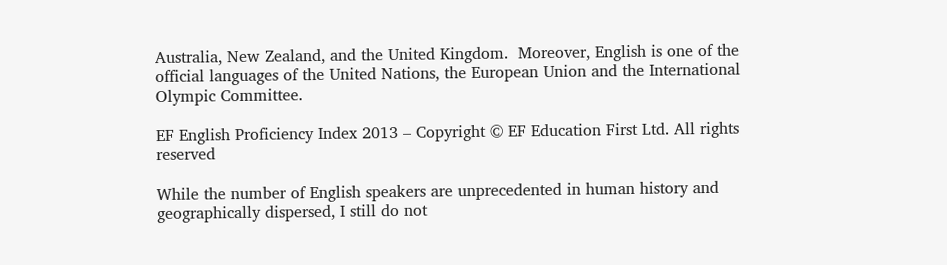Australia, New Zealand, and the United Kingdom.  Moreover, English is one of the official languages of the United Nations, the European Union and the International Olympic Committee.

EF English Proficiency Index 2013 – Copyright © EF Education First Ltd. All rights reserved

While the number of English speakers are unprecedented in human history and geographically dispersed, I still do not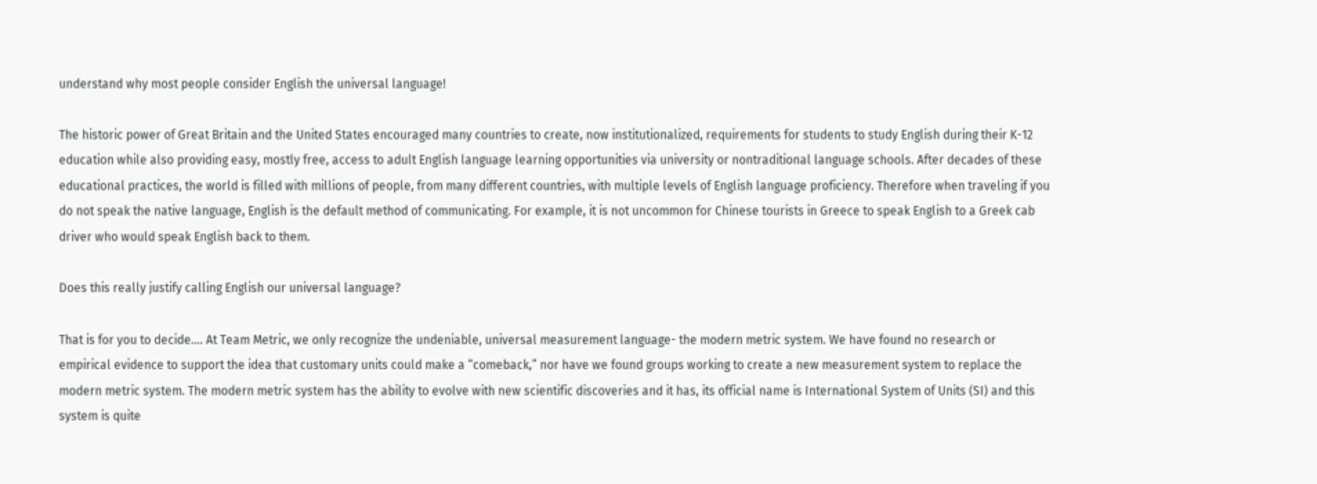understand why most people consider English the universal language!

The historic power of Great Britain and the United States encouraged many countries to create, now institutionalized, requirements for students to study English during their K-12 education while also providing easy, mostly free, access to adult English language learning opportunities via university or nontraditional language schools. After decades of these educational practices, the world is filled with millions of people, from many different countries, with multiple levels of English language proficiency. Therefore when traveling if you do not speak the native language, English is the default method of communicating. For example, it is not uncommon for Chinese tourists in Greece to speak English to a Greek cab driver who would speak English back to them.

Does this really justify calling English our universal language?

That is for you to decide…. At Team Metric, we only recognize the undeniable, universal measurement language- the modern metric system. We have found no research or empirical evidence to support the idea that customary units could make a “comeback,” nor have we found groups working to create a new measurement system to replace the modern metric system. The modern metric system has the ability to evolve with new scientific discoveries and it has, its official name is International System of Units (SI) and this system is quite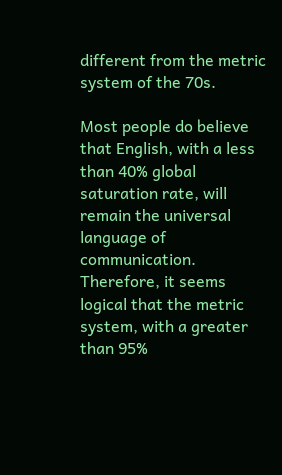different from the metric system of the 70s.

Most people do believe that English, with a less than 40% global saturation rate, will remain the universal language of communication. Therefore, it seems logical that the metric system, with a greater than 95%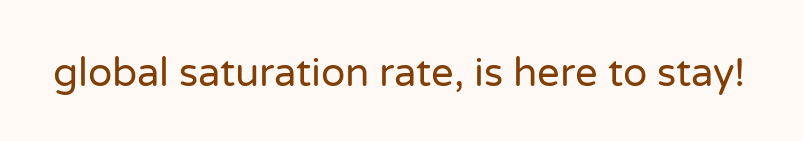global saturation rate, is here to stay!